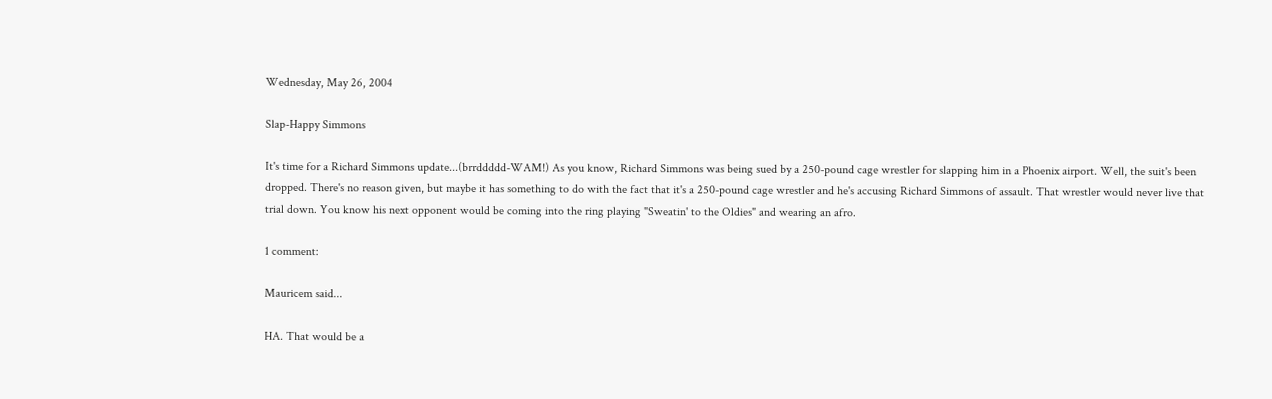Wednesday, May 26, 2004

Slap-Happy Simmons

It's time for a Richard Simmons update...(brrddddd-WAM!) As you know, Richard Simmons was being sued by a 250-pound cage wrestler for slapping him in a Phoenix airport. Well, the suit's been dropped. There's no reason given, but maybe it has something to do with the fact that it's a 250-pound cage wrestler and he's accusing Richard Simmons of assault. That wrestler would never live that trial down. You know his next opponent would be coming into the ring playing "Sweatin' to the Oldies" and wearing an afro.

1 comment:

Mauricem said...

HA. That would be a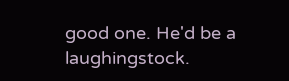good one. He'd be a laughingstock.